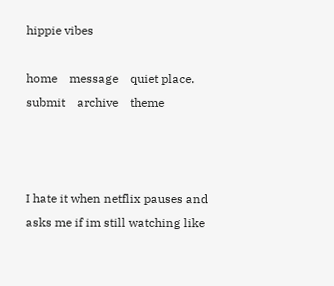hippie vibes

home    message    quiet place.    submit    archive    theme



I hate it when netflix pauses and asks me if im still watching like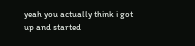yeah you actually think i got up and started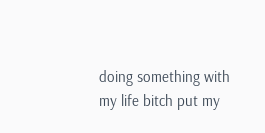doing something with my life bitch put my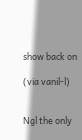show back on

(via vanil-l)


Ngl the only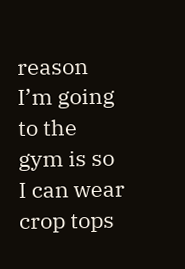reason I’m going to the gym is so I can wear crop tops